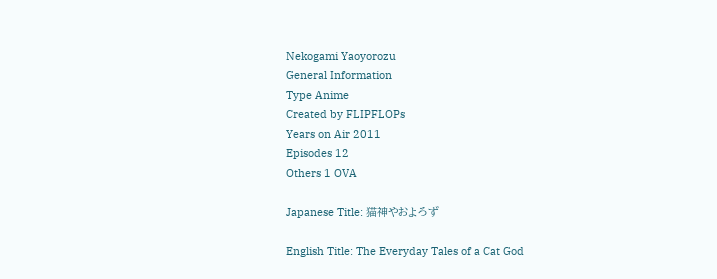Nekogami Yaoyorozu
General Information
Type Anime
Created by FLIPFLOPs
Years on Air 2011
Episodes 12
Others 1 OVA

Japanese Title: 猫神やおよろず

English Title: The Everyday Tales of a Cat God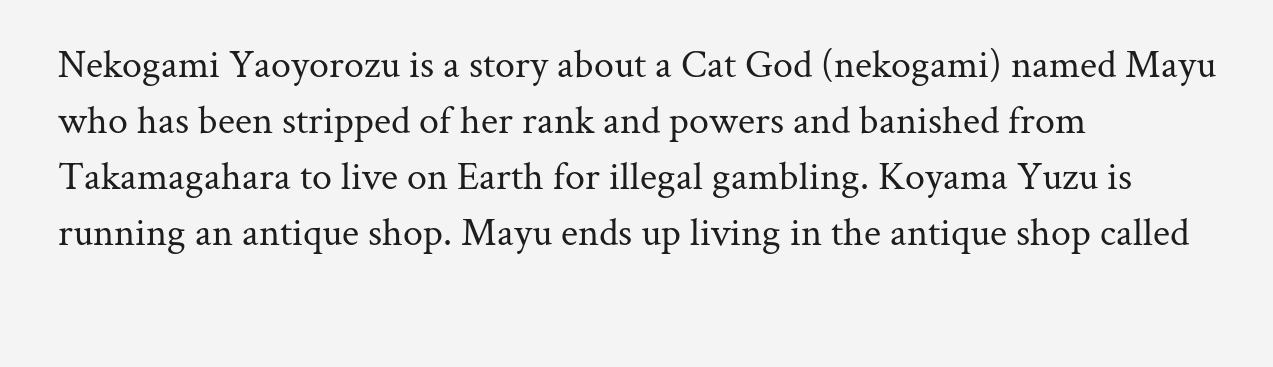Nekogami Yaoyorozu is a story about a Cat God (nekogami) named Mayu who has been stripped of her rank and powers and banished from Takamagahara to live on Earth for illegal gambling. Koyama Yuzu is running an antique shop. Mayu ends up living in the antique shop called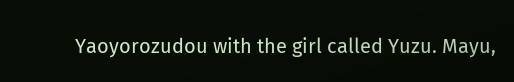Yaoyorozudou with the girl called Yuzu. Mayu,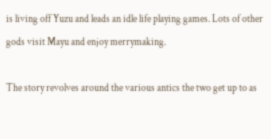is living off Yuzu and leads an idle life playing games. Lots of other gods visit Mayu and enjoy merrymaking.

The story revolves around the various antics the two get up to as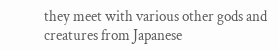they meet with various other gods and creatures from Japanese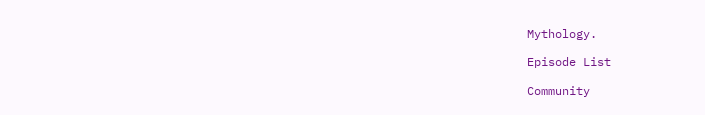Mythology.

Episode List

Community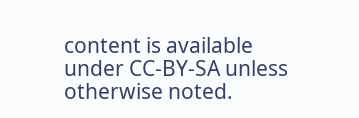content is available under CC-BY-SA unless otherwise noted.